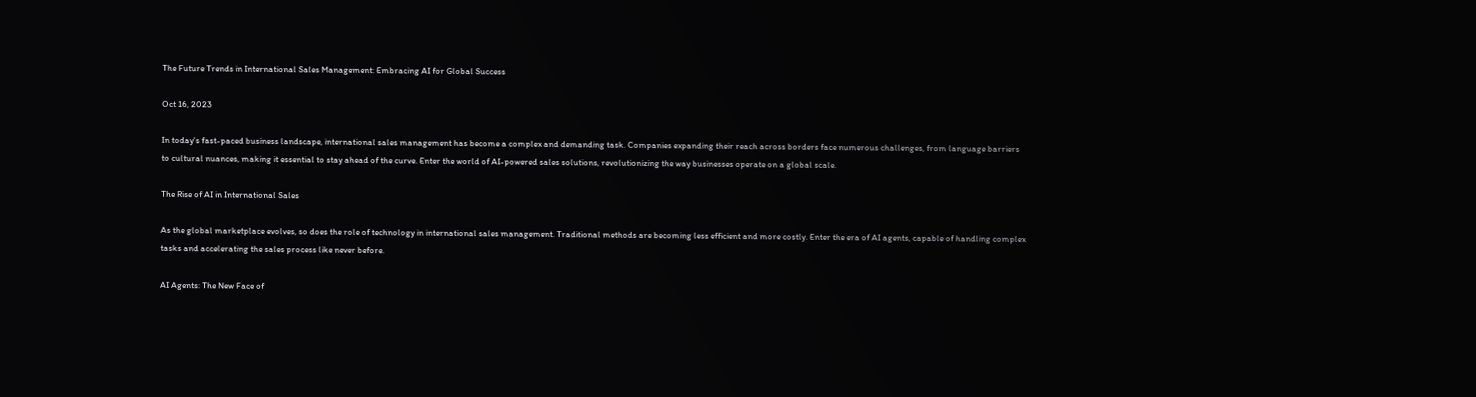The Future Trends in International Sales Management: Embracing AI for Global Success

Oct 16, 2023

In today's fast-paced business landscape, international sales management has become a complex and demanding task. Companies expanding their reach across borders face numerous challenges, from language barriers to cultural nuances, making it essential to stay ahead of the curve. Enter the world of AI-powered sales solutions, revolutionizing the way businesses operate on a global scale.

The Rise of AI in International Sales

As the global marketplace evolves, so does the role of technology in international sales management. Traditional methods are becoming less efficient and more costly. Enter the era of AI agents, capable of handling complex tasks and accelerating the sales process like never before.

AI Agents: The New Face of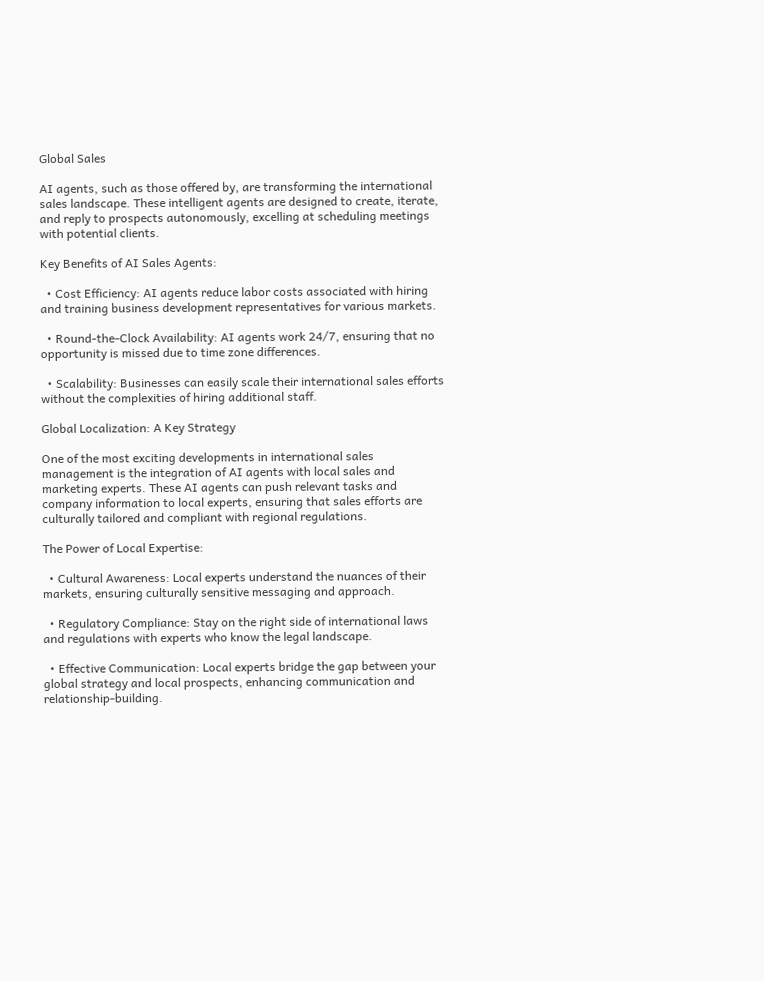Global Sales

AI agents, such as those offered by, are transforming the international sales landscape. These intelligent agents are designed to create, iterate, and reply to prospects autonomously, excelling at scheduling meetings with potential clients.

Key Benefits of AI Sales Agents:

  • Cost Efficiency: AI agents reduce labor costs associated with hiring and training business development representatives for various markets.

  • Round-the-Clock Availability: AI agents work 24/7, ensuring that no opportunity is missed due to time zone differences.

  • Scalability: Businesses can easily scale their international sales efforts without the complexities of hiring additional staff.

Global Localization: A Key Strategy

One of the most exciting developments in international sales management is the integration of AI agents with local sales and marketing experts. These AI agents can push relevant tasks and company information to local experts, ensuring that sales efforts are culturally tailored and compliant with regional regulations.

The Power of Local Expertise:

  • Cultural Awareness: Local experts understand the nuances of their markets, ensuring culturally sensitive messaging and approach.

  • Regulatory Compliance: Stay on the right side of international laws and regulations with experts who know the legal landscape.

  • Effective Communication: Local experts bridge the gap between your global strategy and local prospects, enhancing communication and relationship-building.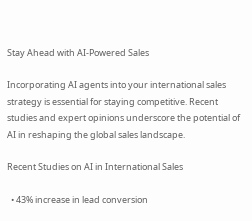Stay Ahead with AI-Powered Sales

Incorporating AI agents into your international sales strategy is essential for staying competitive. Recent studies and expert opinions underscore the potential of AI in reshaping the global sales landscape.

Recent Studies on AI in International Sales

  • 43% increase in lead conversion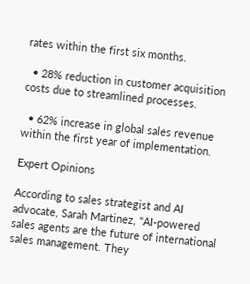rates within the first six months.

  • 28% reduction in customer acquisition costs due to streamlined processes.

  • 62% increase in global sales revenue within the first year of implementation.

Expert Opinions

According to sales strategist and AI advocate, Sarah Martinez, "AI-powered sales agents are the future of international sales management. They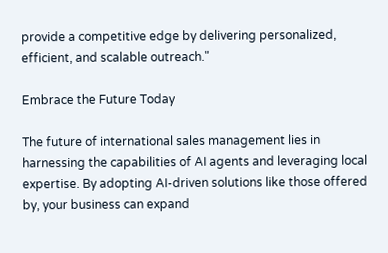provide a competitive edge by delivering personalized, efficient, and scalable outreach."

Embrace the Future Today

The future of international sales management lies in harnessing the capabilities of AI agents and leveraging local expertise. By adopting AI-driven solutions like those offered by, your business can expand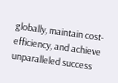globally, maintain cost-efficiency, and achieve unparalleled success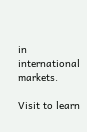in international markets.

Visit to learn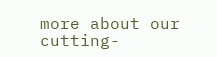more about our cutting-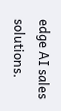edge AI sales solutions.